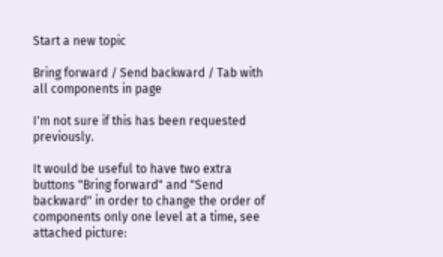Start a new topic

Bring forward / Send backward / Tab with all components in page

I'm not sure if this has been requested previously.

It would be useful to have two extra buttons "Bring forward" and "Send backward" in order to change the order of components only one level at a time, see attached picture: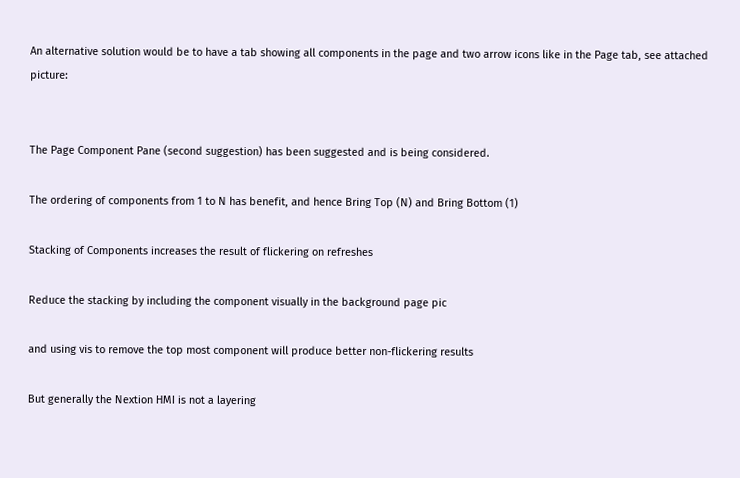An alternative solution would be to have a tab showing all components in the page and two arrow icons like in the Page tab, see attached picture:


The Page Component Pane (second suggestion) has been suggested and is being considered.

The ordering of components from 1 to N has benefit, and hence Bring Top (N) and Bring Bottom (1)

Stacking of Components increases the result of flickering on refreshes

Reduce the stacking by including the component visually in the background page pic

and using vis to remove the top most component will produce better non-flickering results

But generally the Nextion HMI is not a layering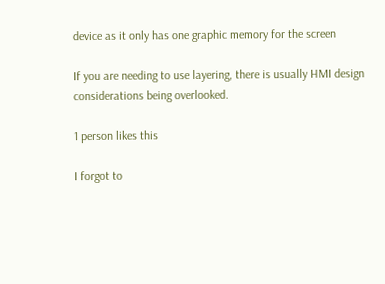device as it only has one graphic memory for the screen

If you are needing to use layering, there is usually HMI design considerations being overlooked.

1 person likes this

I forgot to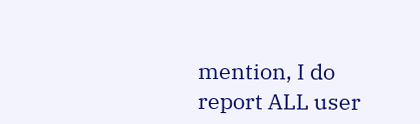mention, I do report ALL user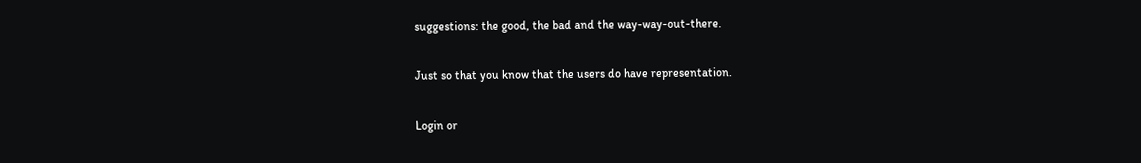suggestions: the good, the bad and the way-way-out-there.

Just so that you know that the users do have representation.

Login or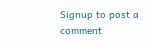Signup to post a comment